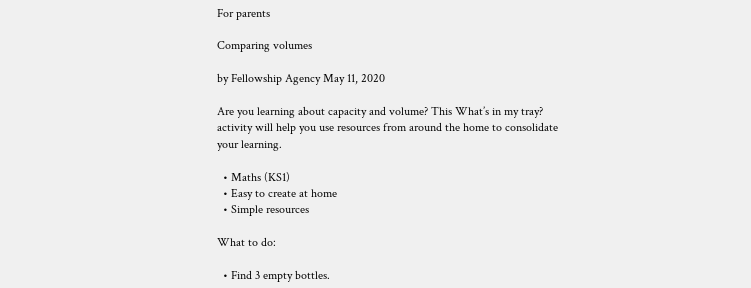For parents

Comparing volumes

by Fellowship Agency May 11, 2020

Are you learning about capacity and volume? This What’s in my tray? activity will help you use resources from around the home to consolidate your learning.

  • Maths (KS1)
  • Easy to create at home
  • Simple resources

What to do:

  • Find 3 empty bottles.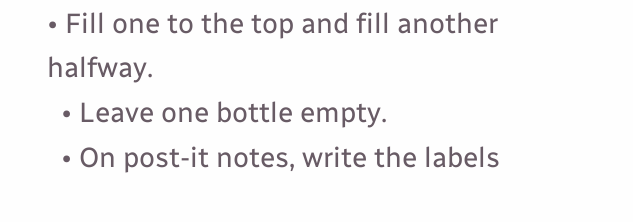• Fill one to the top and fill another halfway.
  • Leave one bottle empty.
  • On post-it notes, write the labels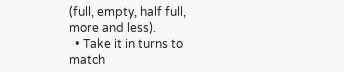(full, empty, half full, more and less).
  • Take it in turns to match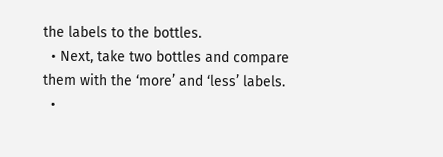the labels to the bottles.
  • Next, take two bottles and compare them with the ‘more’ and ‘less’ labels.
  •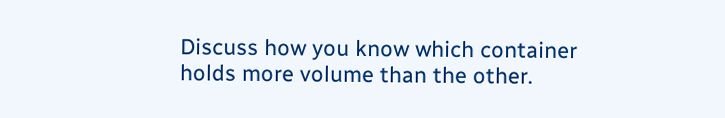Discuss how you know which container holds more volume than the other.